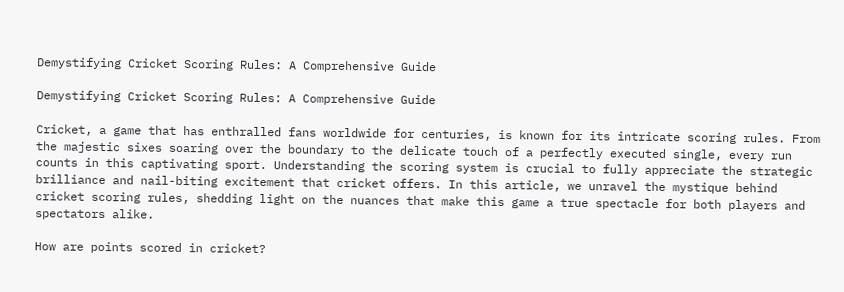Demystifying Cricket Scoring Rules: A Comprehensive Guide

Demystifying Cricket Scoring Rules: A Comprehensive Guide

Cricket, a game that has enthralled fans worldwide for centuries, is known for its intricate scoring rules. From the majestic sixes soaring over the boundary to the delicate touch of a perfectly executed single, every run counts in this captivating sport. Understanding the scoring system is crucial to fully appreciate the strategic brilliance and nail-biting excitement that cricket offers. In this article, we unravel the mystique behind cricket scoring rules, shedding light on the nuances that make this game a true spectacle for both players and spectators alike.

How are points scored in cricket?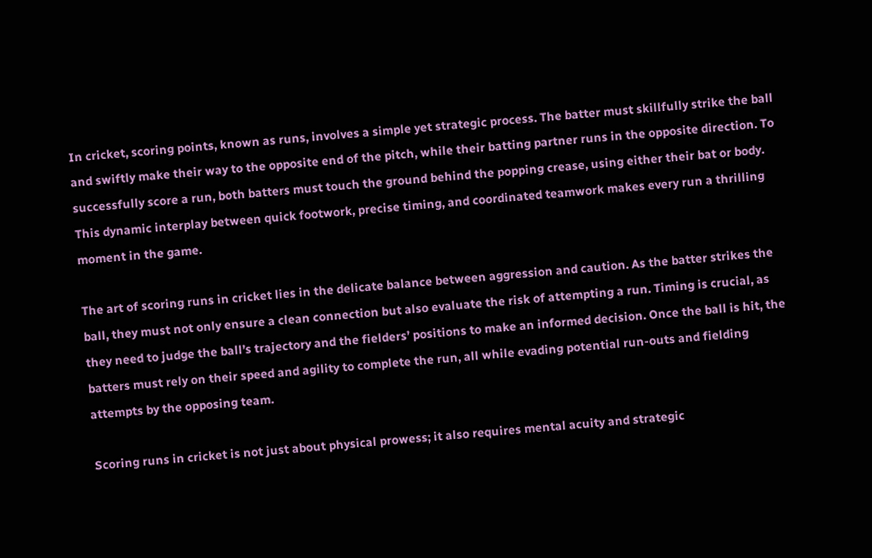In cricket, scoring points, known as runs, involves a simple yet strategic process. The batter must skillfully strike the ball and swiftly make their way to the opposite end of the pitch, while their batting partner runs in the opposite direction. To successfully score a run, both batters must touch the ground behind the popping crease, using either their bat or body. This dynamic interplay between quick footwork, precise timing, and coordinated teamwork makes every run a thrilling moment in the game.

The art of scoring runs in cricket lies in the delicate balance between aggression and caution. As the batter strikes the ball, they must not only ensure a clean connection but also evaluate the risk of attempting a run. Timing is crucial, as they need to judge the ball’s trajectory and the fielders’ positions to make an informed decision. Once the ball is hit, the batters must rely on their speed and agility to complete the run, all while evading potential run-outs and fielding attempts by the opposing team.

Scoring runs in cricket is not just about physical prowess; it also requires mental acuity and strategic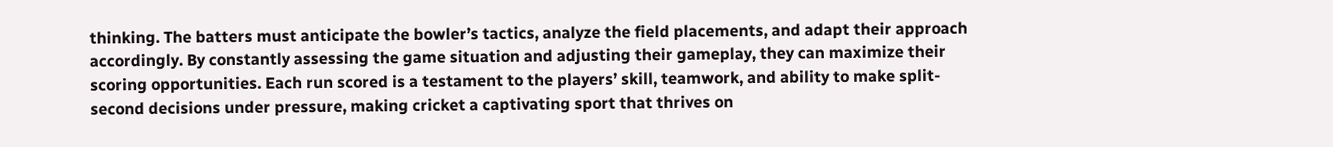thinking. The batters must anticipate the bowler’s tactics, analyze the field placements, and adapt their approach accordingly. By constantly assessing the game situation and adjusting their gameplay, they can maximize their scoring opportunities. Each run scored is a testament to the players’ skill, teamwork, and ability to make split-second decisions under pressure, making cricket a captivating sport that thrives on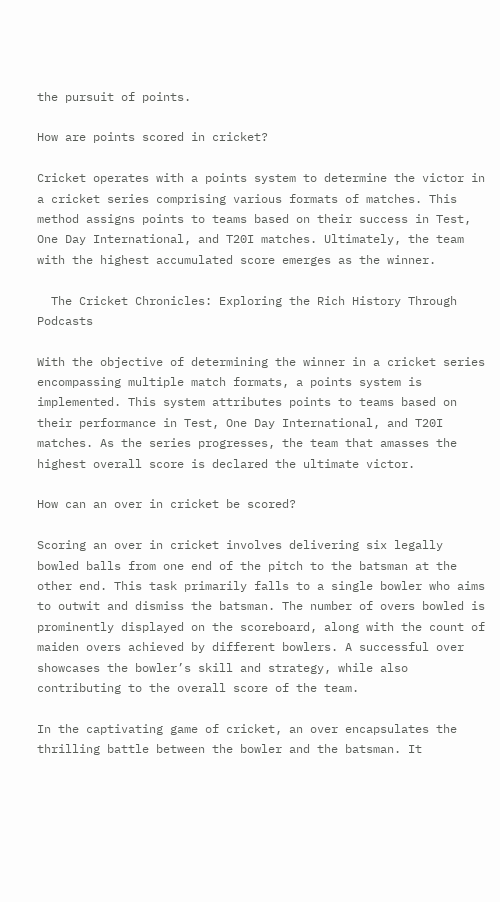the pursuit of points.

How are points scored in cricket?

Cricket operates with a points system to determine the victor in a cricket series comprising various formats of matches. This method assigns points to teams based on their success in Test, One Day International, and T20I matches. Ultimately, the team with the highest accumulated score emerges as the winner.

  The Cricket Chronicles: Exploring the Rich History Through Podcasts

With the objective of determining the winner in a cricket series encompassing multiple match formats, a points system is implemented. This system attributes points to teams based on their performance in Test, One Day International, and T20I matches. As the series progresses, the team that amasses the highest overall score is declared the ultimate victor.

How can an over in cricket be scored?

Scoring an over in cricket involves delivering six legally bowled balls from one end of the pitch to the batsman at the other end. This task primarily falls to a single bowler who aims to outwit and dismiss the batsman. The number of overs bowled is prominently displayed on the scoreboard, along with the count of maiden overs achieved by different bowlers. A successful over showcases the bowler’s skill and strategy, while also contributing to the overall score of the team.

In the captivating game of cricket, an over encapsulates the thrilling battle between the bowler and the batsman. It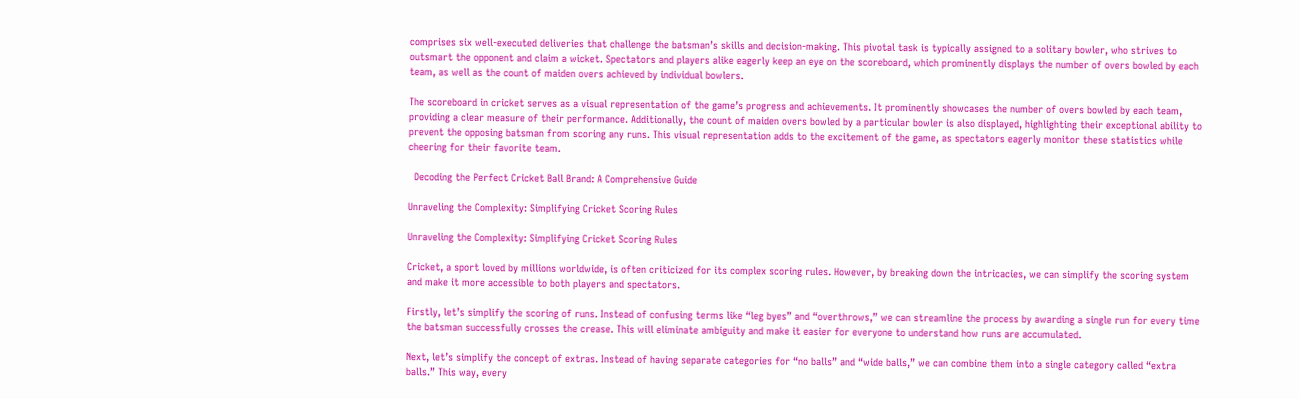comprises six well-executed deliveries that challenge the batsman’s skills and decision-making. This pivotal task is typically assigned to a solitary bowler, who strives to outsmart the opponent and claim a wicket. Spectators and players alike eagerly keep an eye on the scoreboard, which prominently displays the number of overs bowled by each team, as well as the count of maiden overs achieved by individual bowlers.

The scoreboard in cricket serves as a visual representation of the game’s progress and achievements. It prominently showcases the number of overs bowled by each team, providing a clear measure of their performance. Additionally, the count of maiden overs bowled by a particular bowler is also displayed, highlighting their exceptional ability to prevent the opposing batsman from scoring any runs. This visual representation adds to the excitement of the game, as spectators eagerly monitor these statistics while cheering for their favorite team.

  Decoding the Perfect Cricket Ball Brand: A Comprehensive Guide

Unraveling the Complexity: Simplifying Cricket Scoring Rules

Unraveling the Complexity: Simplifying Cricket Scoring Rules

Cricket, a sport loved by millions worldwide, is often criticized for its complex scoring rules. However, by breaking down the intricacies, we can simplify the scoring system and make it more accessible to both players and spectators.

Firstly, let’s simplify the scoring of runs. Instead of confusing terms like “leg byes” and “overthrows,” we can streamline the process by awarding a single run for every time the batsman successfully crosses the crease. This will eliminate ambiguity and make it easier for everyone to understand how runs are accumulated.

Next, let’s simplify the concept of extras. Instead of having separate categories for “no balls” and “wide balls,” we can combine them into a single category called “extra balls.” This way, every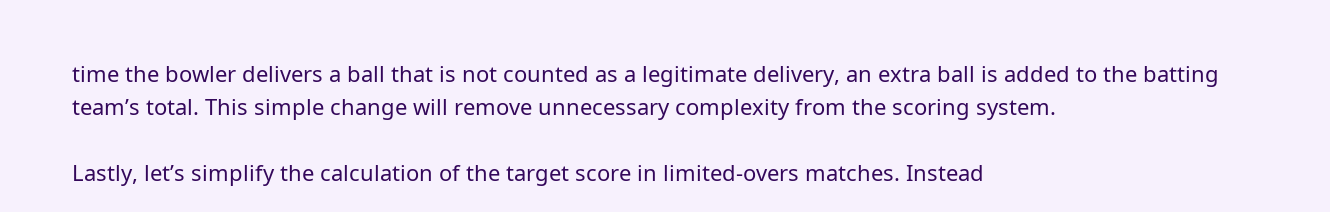time the bowler delivers a ball that is not counted as a legitimate delivery, an extra ball is added to the batting team’s total. This simple change will remove unnecessary complexity from the scoring system.

Lastly, let’s simplify the calculation of the target score in limited-overs matches. Instead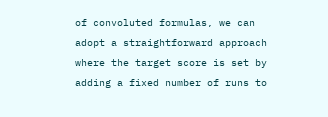of convoluted formulas, we can adopt a straightforward approach where the target score is set by adding a fixed number of runs to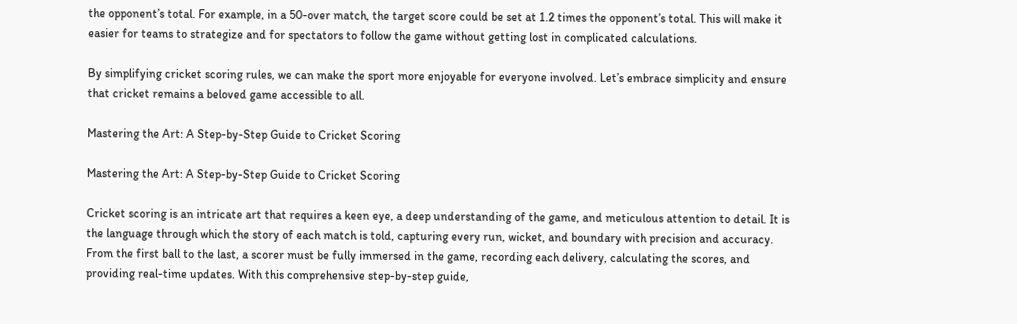the opponent’s total. For example, in a 50-over match, the target score could be set at 1.2 times the opponent’s total. This will make it easier for teams to strategize and for spectators to follow the game without getting lost in complicated calculations.

By simplifying cricket scoring rules, we can make the sport more enjoyable for everyone involved. Let’s embrace simplicity and ensure that cricket remains a beloved game accessible to all.

Mastering the Art: A Step-by-Step Guide to Cricket Scoring

Mastering the Art: A Step-by-Step Guide to Cricket Scoring

Cricket scoring is an intricate art that requires a keen eye, a deep understanding of the game, and meticulous attention to detail. It is the language through which the story of each match is told, capturing every run, wicket, and boundary with precision and accuracy. From the first ball to the last, a scorer must be fully immersed in the game, recording each delivery, calculating the scores, and providing real-time updates. With this comprehensive step-by-step guide,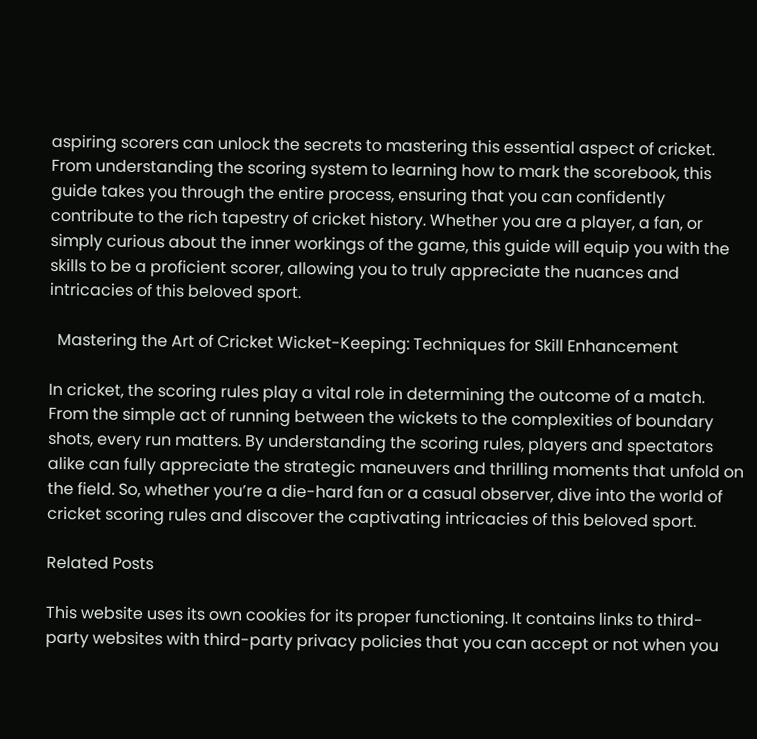aspiring scorers can unlock the secrets to mastering this essential aspect of cricket. From understanding the scoring system to learning how to mark the scorebook, this guide takes you through the entire process, ensuring that you can confidently contribute to the rich tapestry of cricket history. Whether you are a player, a fan, or simply curious about the inner workings of the game, this guide will equip you with the skills to be a proficient scorer, allowing you to truly appreciate the nuances and intricacies of this beloved sport.

  Mastering the Art of Cricket Wicket-Keeping: Techniques for Skill Enhancement

In cricket, the scoring rules play a vital role in determining the outcome of a match. From the simple act of running between the wickets to the complexities of boundary shots, every run matters. By understanding the scoring rules, players and spectators alike can fully appreciate the strategic maneuvers and thrilling moments that unfold on the field. So, whether you’re a die-hard fan or a casual observer, dive into the world of cricket scoring rules and discover the captivating intricacies of this beloved sport.

Related Posts

This website uses its own cookies for its proper functioning. It contains links to third-party websites with third-party privacy policies that you can accept or not when you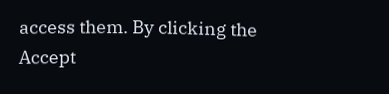access them. By clicking the Accept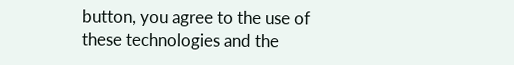button, you agree to the use of these technologies and the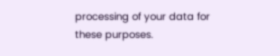processing of your data for these purposes.